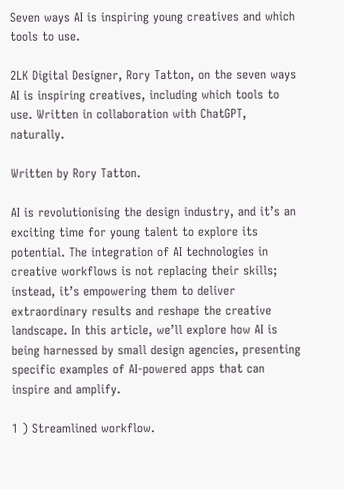Seven ways AI is inspiring young creatives and which tools to use.

2LK Digital Designer, Rory Tatton, on the seven ways AI is inspiring creatives, including which tools to use. Written in collaboration with ChatGPT, naturally.

Written by Rory Tatton.

AI is revolutionising the design industry, and it’s an exciting time for young talent to explore its potential. The integration of AI technologies in creative workflows is not replacing their skills; instead, it’s empowering them to deliver extraordinary results and reshape the creative landscape. In this article, we’ll explore how AI is being harnessed by small design agencies, presenting specific examples of AI-powered apps that can inspire and amplify.

1 ) Streamlined workflow.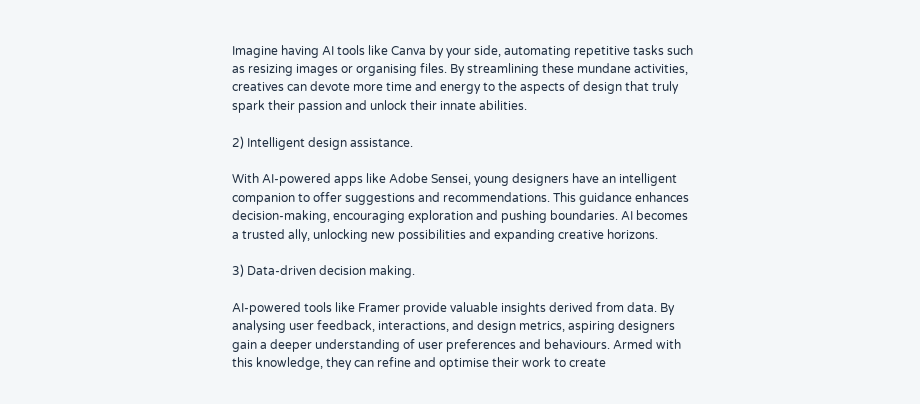Imagine having AI tools like Canva by your side, automating repetitive tasks such as resizing images or organising files. By streamlining these mundane activities, creatives can devote more time and energy to the aspects of design that truly spark their passion and unlock their innate abilities.

2) Intelligent design assistance.

With AI-powered apps like Adobe Sensei, young designers have an intelligent companion to offer suggestions and recommendations. This guidance enhances decision-making, encouraging exploration and pushing boundaries. AI becomes a trusted ally, unlocking new possibilities and expanding creative horizons.

3) Data-driven decision making.

AI-powered tools like Framer provide valuable insights derived from data. By analysing user feedback, interactions, and design metrics, aspiring designers gain a deeper understanding of user preferences and behaviours. Armed with this knowledge, they can refine and optimise their work to create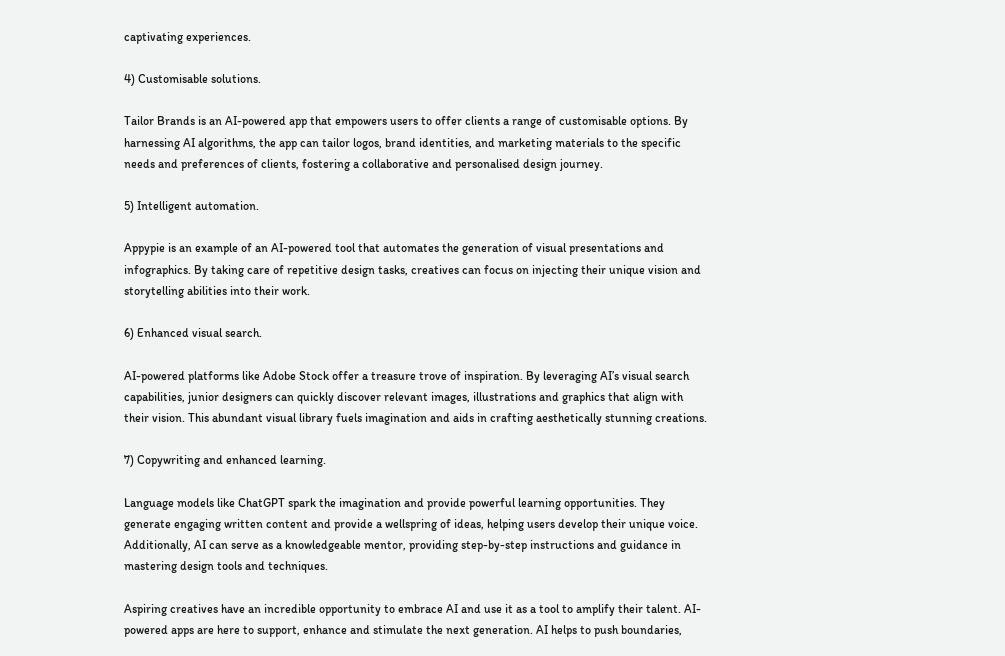captivating experiences.

4) Customisable solutions.

Tailor Brands is an AI-powered app that empowers users to offer clients a range of customisable options. By harnessing AI algorithms, the app can tailor logos, brand identities, and marketing materials to the specific needs and preferences of clients, fostering a collaborative and personalised design journey.

5) Intelligent automation.

Appypie is an example of an AI-powered tool that automates the generation of visual presentations and infographics. By taking care of repetitive design tasks, creatives can focus on injecting their unique vision and storytelling abilities into their work.

6) Enhanced visual search.

AI-powered platforms like Adobe Stock offer a treasure trove of inspiration. By leveraging AI’s visual search capabilities, junior designers can quickly discover relevant images, illustrations and graphics that align with their vision. This abundant visual library fuels imagination and aids in crafting aesthetically stunning creations.

7) Copywriting and enhanced learning.

Language models like ChatGPT spark the imagination and provide powerful learning opportunities. They generate engaging written content and provide a wellspring of ideas, helping users develop their unique voice. Additionally, AI can serve as a knowledgeable mentor, providing step-by-step instructions and guidance in mastering design tools and techniques.

Aspiring creatives have an incredible opportunity to embrace AI and use it as a tool to amplify their talent. AI-powered apps are here to support, enhance and stimulate the next generation. AI helps to push boundaries,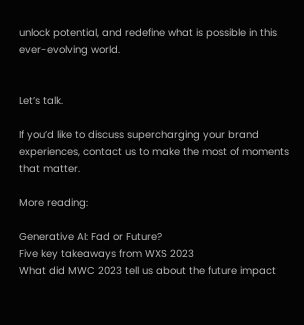unlock potential, and redefine what is possible in this ever-evolving world.


Let’s talk.

If you’d like to discuss supercharging your brand experiences, contact us to make the most of moments that matter.

More reading:

Generative AI: Fad or Future?
Five key takeaways from WXS 2023
What did MWC 2023 tell us about the future impact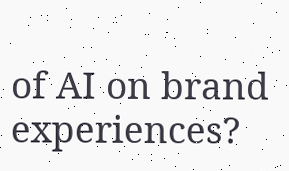of AI on brand experiences?